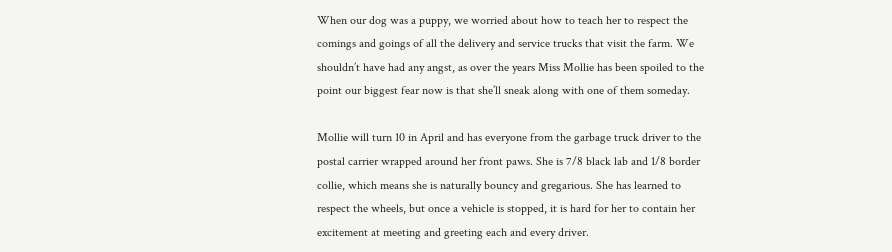When our dog was a puppy, we worried about how to teach her to respect the comings and goings of all the delivery and service trucks that visit the farm. We shouldn’t have had any angst, as over the years Miss Mollie has been spoiled to the point our biggest fear now is that she’ll sneak along with one of them someday.

Mollie will turn 10 in April and has everyone from the garbage truck driver to the postal carrier wrapped around her front paws. She is 7/8 black lab and 1/8 border collie, which means she is naturally bouncy and gregarious. She has learned to respect the wheels, but once a vehicle is stopped, it is hard for her to contain her excitement at meeting and greeting each and every driver.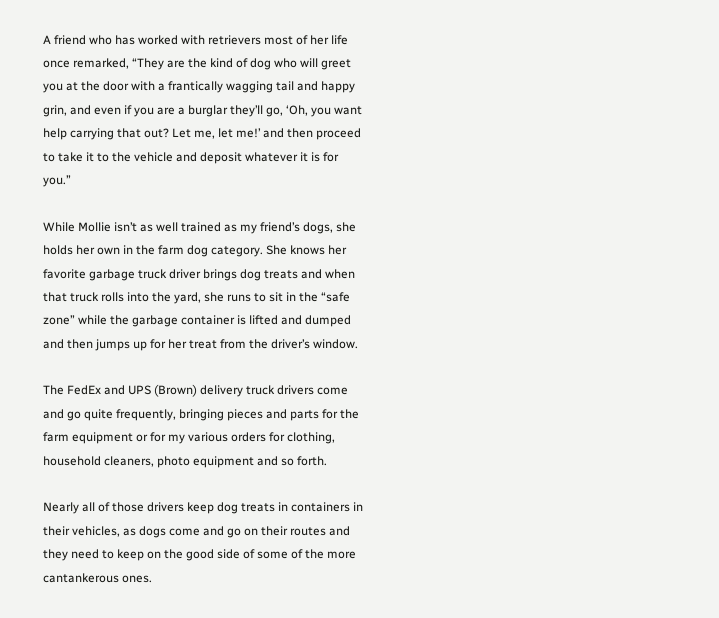A friend who has worked with retrievers most of her life once remarked, “They are the kind of dog who will greet you at the door with a frantically wagging tail and happy grin, and even if you are a burglar they’ll go, ‘Oh, you want help carrying that out? Let me, let me!’ and then proceed to take it to the vehicle and deposit whatever it is for you.”

While Mollie isn’t as well trained as my friend’s dogs, she holds her own in the farm dog category. She knows her favorite garbage truck driver brings dog treats and when that truck rolls into the yard, she runs to sit in the “safe zone” while the garbage container is lifted and dumped and then jumps up for her treat from the driver’s window.

The FedEx and UPS (Brown) delivery truck drivers come and go quite frequently, bringing pieces and parts for the farm equipment or for my various orders for clothing, household cleaners, photo equipment and so forth.

Nearly all of those drivers keep dog treats in containers in their vehicles, as dogs come and go on their routes and they need to keep on the good side of some of the more cantankerous ones.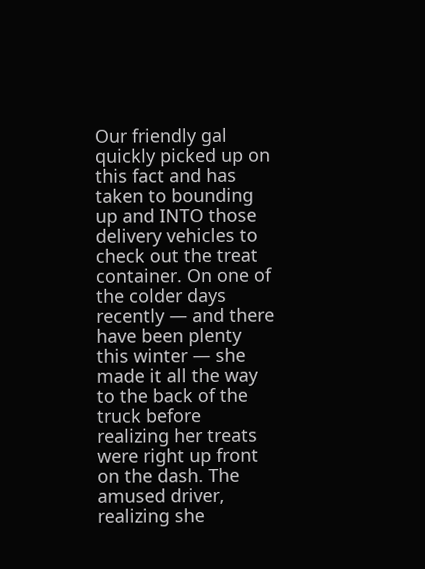Our friendly gal quickly picked up on this fact and has taken to bounding up and INTO those delivery vehicles to check out the treat container. On one of the colder days recently — and there have been plenty this winter — she made it all the way to the back of the truck before realizing her treats were right up front on the dash. The amused driver, realizing she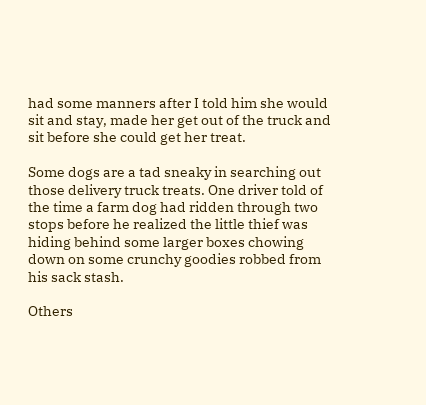had some manners after I told him she would sit and stay, made her get out of the truck and sit before she could get her treat.

Some dogs are a tad sneaky in searching out those delivery truck treats. One driver told of the time a farm dog had ridden through two stops before he realized the little thief was hiding behind some larger boxes chowing down on some crunchy goodies robbed from his sack stash.

Others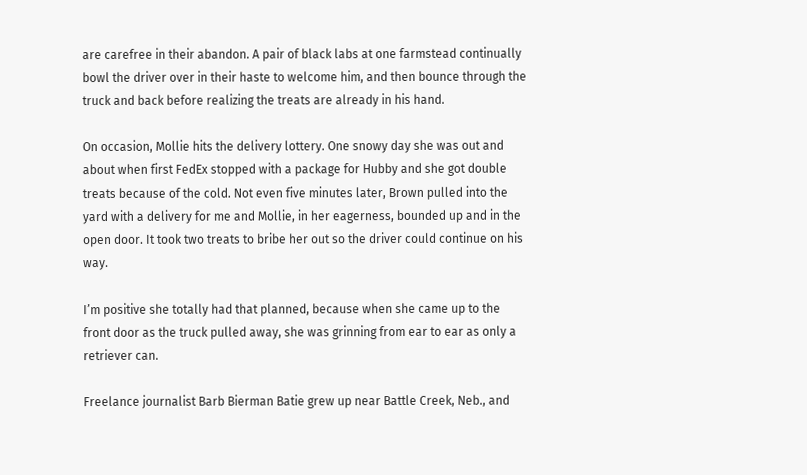are carefree in their abandon. A pair of black labs at one farmstead continually bowl the driver over in their haste to welcome him, and then bounce through the truck and back before realizing the treats are already in his hand.

On occasion, Mollie hits the delivery lottery. One snowy day she was out and about when first FedEx stopped with a package for Hubby and she got double treats because of the cold. Not even five minutes later, Brown pulled into the yard with a delivery for me and Mollie, in her eagerness, bounded up and in the open door. It took two treats to bribe her out so the driver could continue on his way.

I’m positive she totally had that planned, because when she came up to the front door as the truck pulled away, she was grinning from ear to ear as only a retriever can.

Freelance journalist Barb Bierman Batie grew up near Battle Creek, Neb., and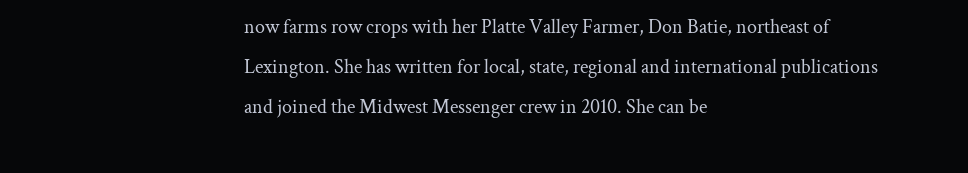now farms row crops with her Platte Valley Farmer, Don Batie, northeast of Lexington. She has written for local, state, regional and international publications and joined the Midwest Messenger crew in 2010. She can be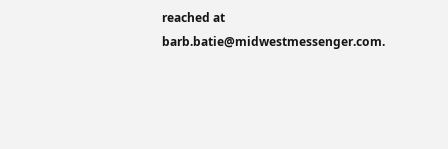reached at barb.batie@midwestmessenger.com.